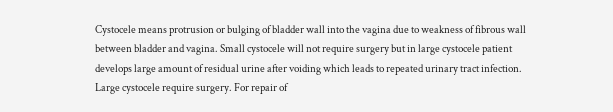Cystocele means protrusion or bulging of bladder wall into the vagina due to weakness of fibrous wall between bladder and vagina. Small cystocele will not require surgery but in large cystocele patient develops large amount of residual urine after voiding which leads to repeated urinary tract infection. Large cystocele require surgery. For repair of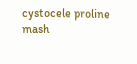cystocele proline mash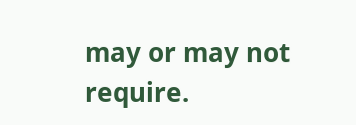may or may not require.